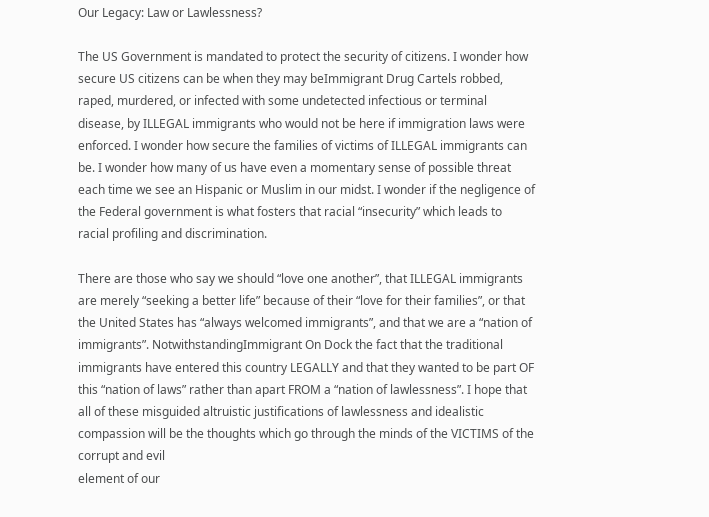Our Legacy: Law or Lawlessness?

The US Government is mandated to protect the security of citizens. I wonder how secure US citizens can be when they may beImmigrant Drug Cartels robbed, raped, murdered, or infected with some undetected infectious or terminal disease, by ILLEGAL immigrants who would not be here if immigration laws were enforced. I wonder how secure the families of victims of ILLEGAL immigrants can be. I wonder how many of us have even a momentary sense of possible threat each time we see an Hispanic or Muslim in our midst. I wonder if the negligence of the Federal government is what fosters that racial “insecurity” which leads to racial profiling and discrimination.

There are those who say we should “love one another”, that ILLEGAL immigrants are merely “seeking a better life” because of their “love for their families”, or that the United States has “always welcomed immigrants”, and that we are a “nation of immigrants”. NotwithstandingImmigrant On Dock the fact that the traditional immigrants have entered this country LEGALLY and that they wanted to be part OF this “nation of laws” rather than apart FROM a “nation of lawlessness”. I hope that all of these misguided altruistic justifications of lawlessness and idealistic compassion will be the thoughts which go through the minds of the VICTIMS of the corrupt and evil
element of our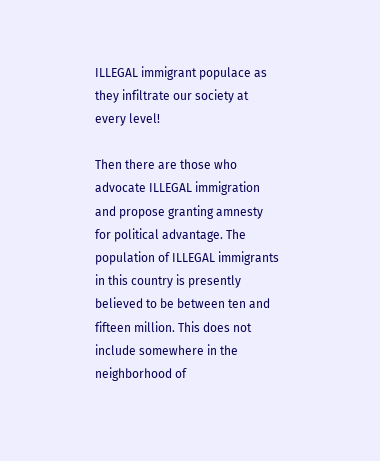ILLEGAL immigrant populace as they infiltrate our society at every level!

Then there are those who advocate ILLEGAL immigration and propose granting amnesty for political advantage. The population of ILLEGAL immigrants in this country is presently believed to be between ten and fifteen million. This does not include somewhere in the neighborhood of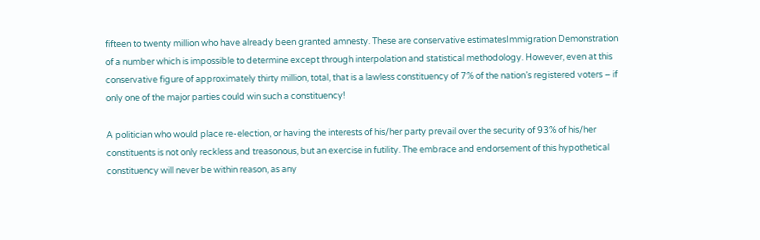fifteen to twenty million who have already been granted amnesty. These are conservative estimatesImmigration Demonstration of a number which is impossible to determine except through interpolation and statistical methodology. However, even at this conservative figure of approximately thirty million, total, that is a lawless constituency of 7% of the nation’s registered voters – if only one of the major parties could win such a constituency!

A politician who would place re-election, or having the interests of his/her party prevail over the security of 93% of his/her constituents is not only reckless and treasonous, but an exercise in futility. The embrace and endorsement of this hypothetical constituency will never be within reason, as any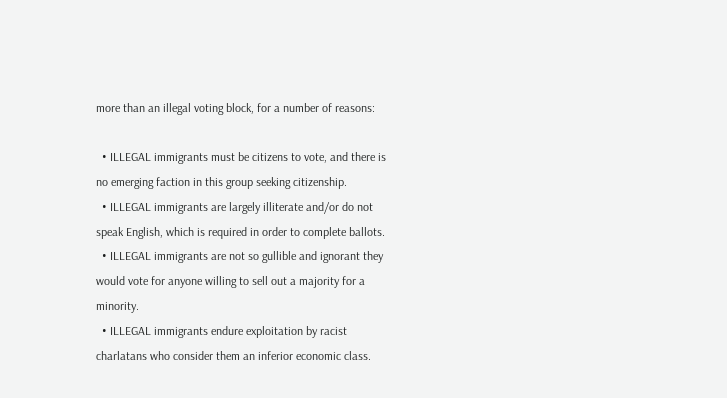more than an illegal voting block, for a number of reasons:

  • ILLEGAL immigrants must be citizens to vote, and there is no emerging faction in this group seeking citizenship.
  • ILLEGAL immigrants are largely illiterate and/or do not speak English, which is required in order to complete ballots.
  • ILLEGAL immigrants are not so gullible and ignorant they would vote for anyone willing to sell out a majority for a minority.
  • ILLEGAL immigrants endure exploitation by racist charlatans who consider them an inferior economic class.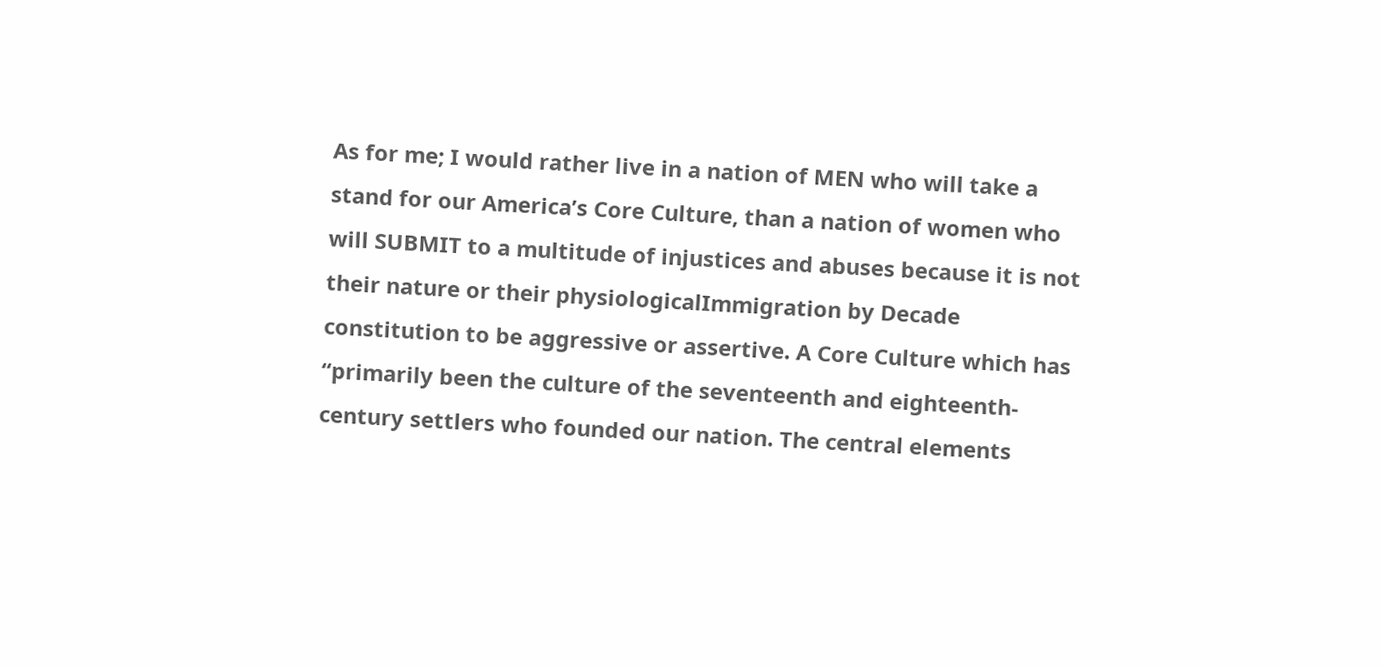As for me; I would rather live in a nation of MEN who will take a stand for our America’s Core Culture, than a nation of women who will SUBMIT to a multitude of injustices and abuses because it is not their nature or their physiologicalImmigration by Decade constitution to be aggressive or assertive. A Core Culture which has “primarily been the culture of the seventeenth and eighteenth-century settlers who founded our nation. The central elements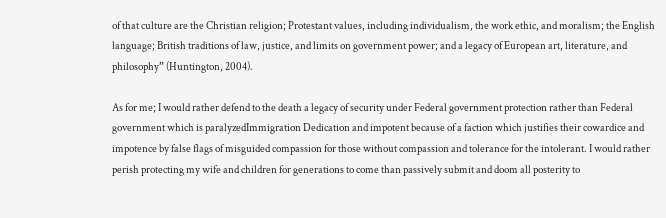of that culture are the Christian religion; Protestant values, including individualism, the work ethic, and moralism; the English language; British traditions of law, justice, and limits on government power; and a legacy of European art, literature, and philosophy” (Huntington, 2004).

As for me; I would rather defend to the death a legacy of security under Federal government protection rather than Federal government which is paralyzedImmigration Dedication and impotent because of a faction which justifies their cowardice and impotence by false flags of misguided compassion for those without compassion and tolerance for the intolerant. I would rather perish protecting my wife and children for generations to come than passively submit and doom all posterity to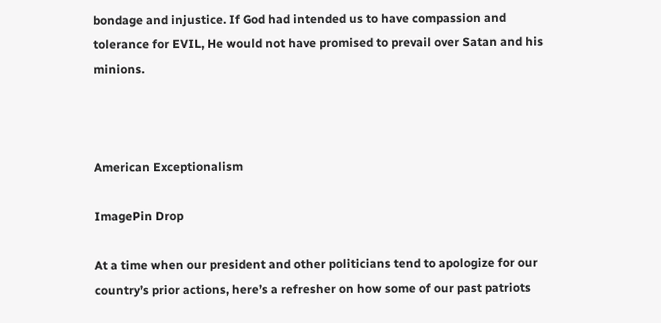bondage and injustice. If God had intended us to have compassion and tolerance for EVIL, He would not have promised to prevail over Satan and his minions.



American Exceptionalism

ImagePin Drop

At a time when our president and other politicians tend to apologize for our country’s prior actions, here’s a refresher on how some of our past patriots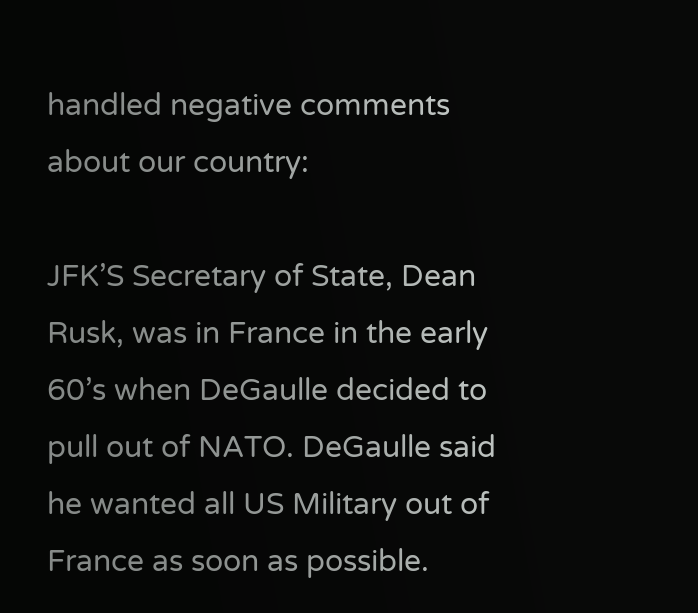handled negative comments about our country:

JFK’S Secretary of State, Dean Rusk, was in France in the early 60’s when DeGaulle decided to pull out of NATO. DeGaulle said he wanted all US Military out of France as soon as possible.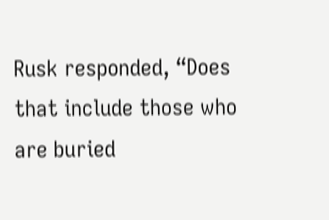Rusk responded, “Does that include those who are buried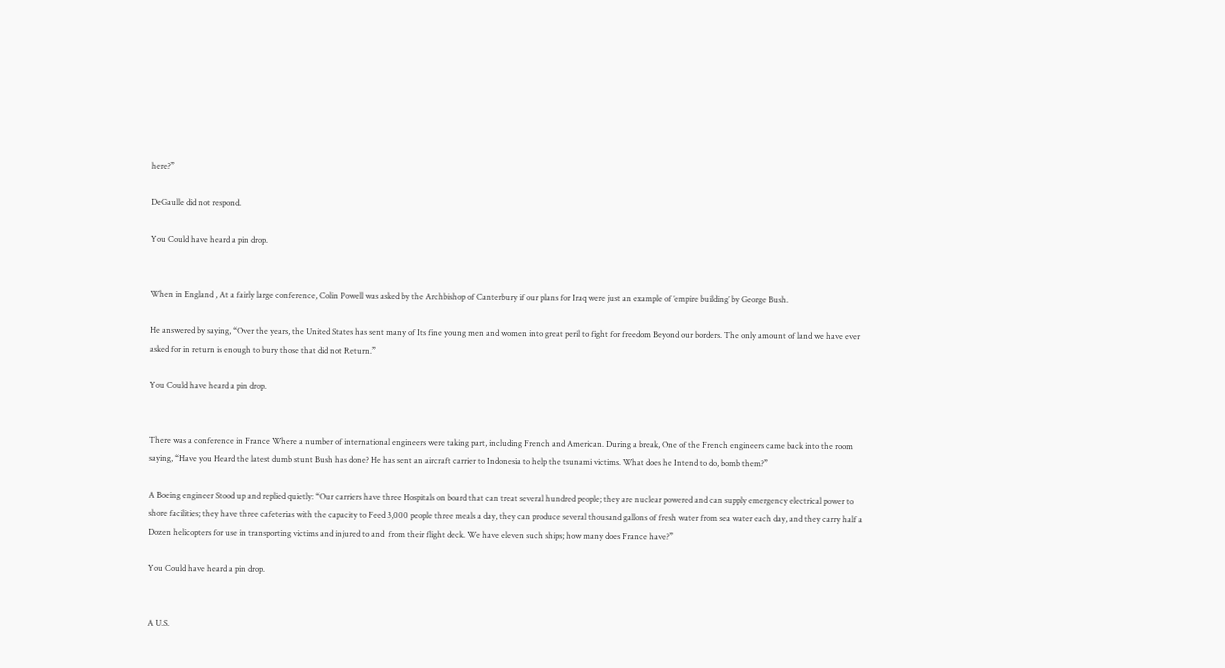here?”

DeGaulle did not respond.

You Could have heard a pin drop.


When in England , At a fairly large conference, Colin Powell was asked by the Archbishop of Canterbury if our plans for Iraq were just an example of ’empire building’ by George Bush.

He answered by saying, “Over the years, the United States has sent many of Its fine young men and women into great peril to fight for freedom Beyond our borders. The only amount of land we have ever asked for in return is enough to bury those that did not Return.”

You Could have heard a pin drop.


There was a conference in France Where a number of international engineers were taking part, including French and American. During a break, One of the French engineers came back into the room saying, “Have you Heard the latest dumb stunt Bush has done? He has sent an aircraft carrier to Indonesia to help the tsunami victims. What does he Intend to do, bomb them?”

A Boeing engineer Stood up and replied quietly: “Our carriers have three Hospitals on board that can treat several hundred people; they are nuclear powered and can supply emergency electrical power to shore facilities; they have three cafeterias with the capacity to Feed 3,000 people three meals a day, they can produce several thousand gallons of fresh water from sea water each day, and they carry half a Dozen helicopters for use in transporting victims and injured to and  from their flight deck. We have eleven such ships; how many does France have?”

You Could have heard a pin drop.


A U.S.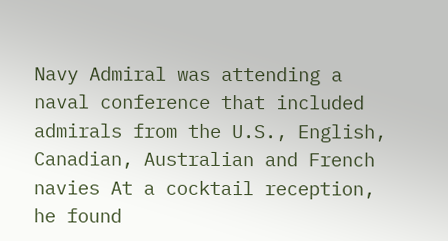Navy Admiral was attending a naval conference that included admirals from the U.S., English, Canadian, Australian and French navies At a cocktail reception, he found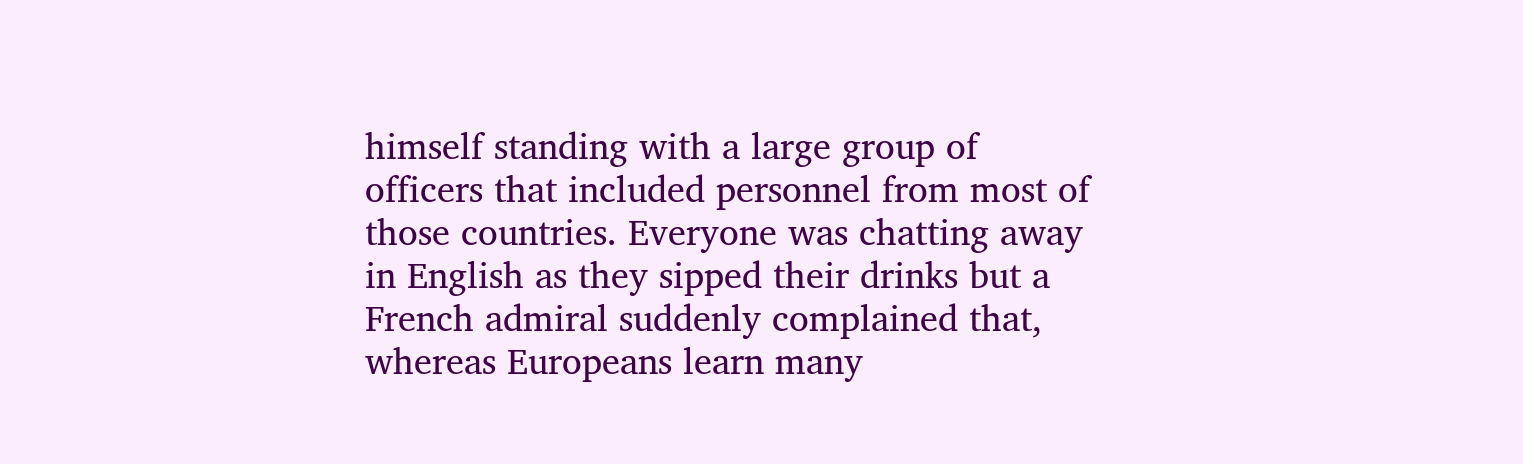himself standing with a large group of officers that included personnel from most of those countries. Everyone was chatting away in English as they sipped their drinks but a French admiral suddenly complained that, whereas Europeans learn many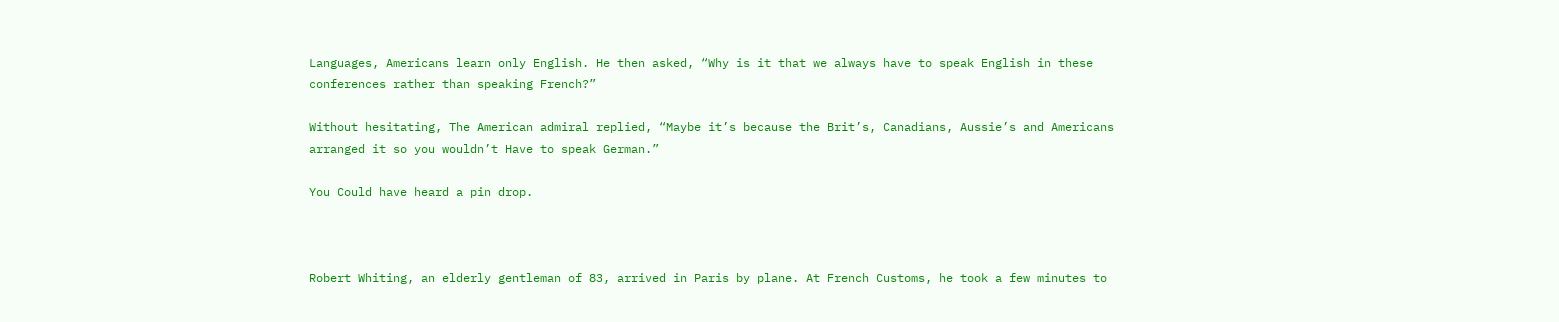Languages, Americans learn only English. He then asked, “Why is it that we always have to speak English in these conferences rather than speaking French?”

Without hesitating, The American admiral replied, “Maybe it’s because the Brit’s, Canadians, Aussie’s and Americans arranged it so you wouldn’t Have to speak German.”

You Could have heard a pin drop.



Robert Whiting, an elderly gentleman of 83, arrived in Paris by plane. At French Customs, he took a few minutes to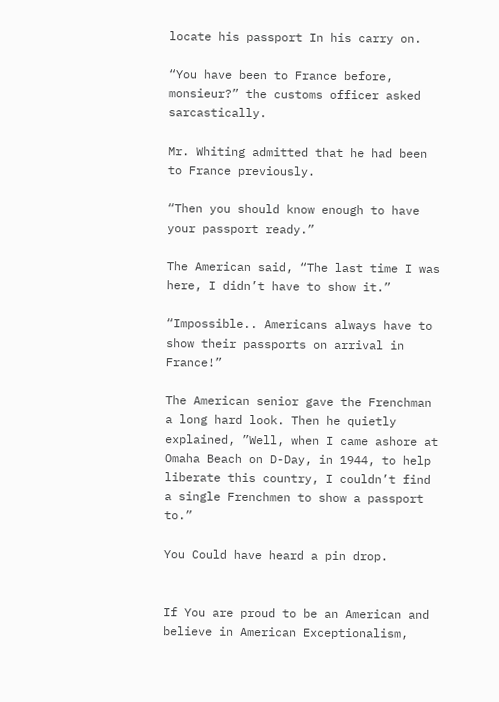locate his passport In his carry on.

“You have been to France before, monsieur?” the customs officer asked sarcastically.

Mr. Whiting admitted that he had been to France previously.

“Then you should know enough to have your passport ready.”

The American said, “The last time I was here, I didn’t have to show it.”

“Impossible.. Americans always have to show their passports on arrival in France!”

The American senior gave the Frenchman a long hard look. Then he quietly explained, ”Well, when I came ashore at Omaha Beach on D-Day, in 1944, to help liberate this country, I couldn’t find a single Frenchmen to show a passport to.”

You Could have heard a pin drop.


If You are proud to be an American and believe in American Exceptionalism,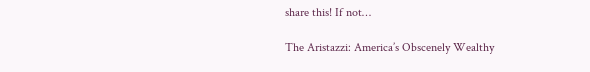share this! If not…

The Aristazzi: America’s Obscenely Wealthy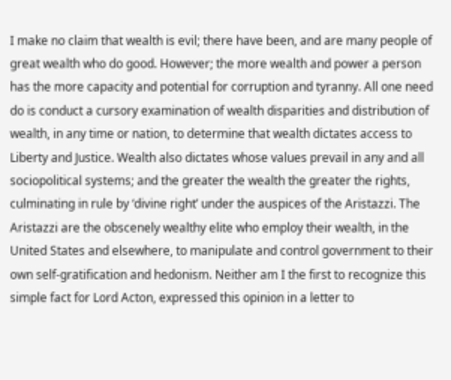I make no claim that wealth is evil; there have been, and are many people of great wealth who do good. However; the more wealth and power a person has the more capacity and potential for corruption and tyranny. All one need do is conduct a cursory examination of wealth disparities and distribution of wealth, in any time or nation, to determine that wealth dictates access to Liberty and Justice. Wealth also dictates whose values prevail in any and all sociopolitical systems; and the greater the wealth the greater the rights, culminating in rule by ‘divine right’ under the auspices of the Aristazzi. The Aristazzi are the obscenely wealthy elite who employ their wealth, in the United States and elsewhere, to manipulate and control government to their own self-gratification and hedonism. Neither am I the first to recognize this simple fact for Lord Acton, expressed this opinion in a letter to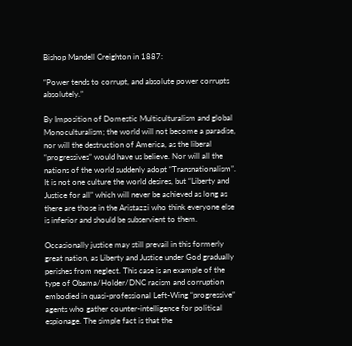Bishop Mandell Creighton in 1887:

“Power tends to corrupt, and absolute power corrupts absolutely.”

By Imposition of Domestic Multiculturalism and global Monoculturalism; the world will not become a paradise, nor will the destruction of America, as the liberal “progressives” would have us believe. Nor will all the nations of the world suddenly adopt “Transnationalism”. It is not one culture the world desires, but “Liberty and Justice for all” which will never be achieved as long as there are those in the Aristazzi who think everyone else is inferior and should be subservient to them.

Occasionally justice may still prevail in this formerly great nation, as Liberty and Justice under God gradually perishes from neglect. This case is an example of the type of Obama/Holder/DNC racism and corruption embodied in quasi-professional Left-Wing “progressive” agents who gather counter-intelligence for political espionage. The simple fact is that the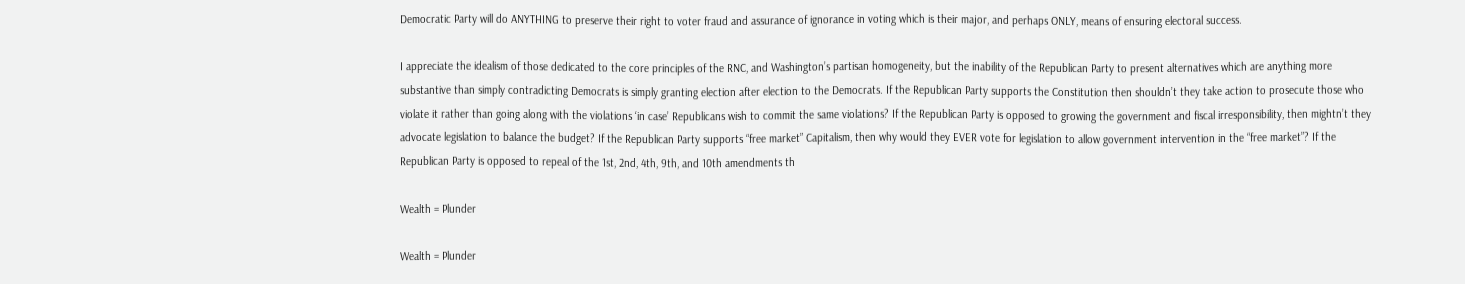Democratic Party will do ANYTHING to preserve their right to voter fraud and assurance of ignorance in voting which is their major, and perhaps ONLY, means of ensuring electoral success.

I appreciate the idealism of those dedicated to the core principles of the RNC, and Washington’s partisan homogeneity, but the inability of the Republican Party to present alternatives which are anything more substantive than simply contradicting Democrats is simply granting election after election to the Democrats. If the Republican Party supports the Constitution then shouldn’t they take action to prosecute those who violate it rather than going along with the violations ‘in case’ Republicans wish to commit the same violations? If the Republican Party is opposed to growing the government and fiscal irresponsibility, then mightn’t they advocate legislation to balance the budget? If the Republican Party supports “free market” Capitalism, then why would they EVER vote for legislation to allow government intervention in the “free market”? If the Republican Party is opposed to repeal of the 1st, 2nd, 4th, 9th, and 10th amendments th

Wealth = Plunder

Wealth = Plunder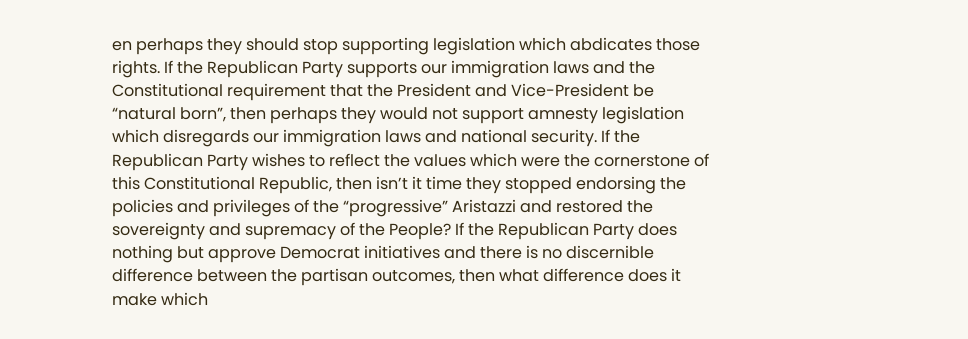en perhaps they should stop supporting legislation which abdicates those rights. If the Republican Party supports our immigration laws and the Constitutional requirement that the President and Vice-President be “natural born”, then perhaps they would not support amnesty legislation which disregards our immigration laws and national security. If the Republican Party wishes to reflect the values which were the cornerstone of this Constitutional Republic, then isn’t it time they stopped endorsing the policies and privileges of the “progressive” Aristazzi and restored the sovereignty and supremacy of the People? If the Republican Party does nothing but approve Democrat initiatives and there is no discernible difference between the partisan outcomes, then what difference does it make which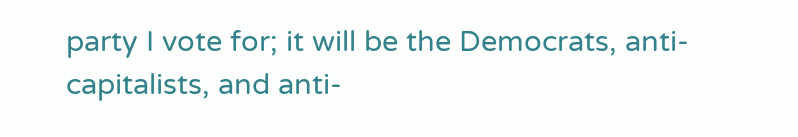party I vote for; it will be the Democrats, anti-capitalists, and anti-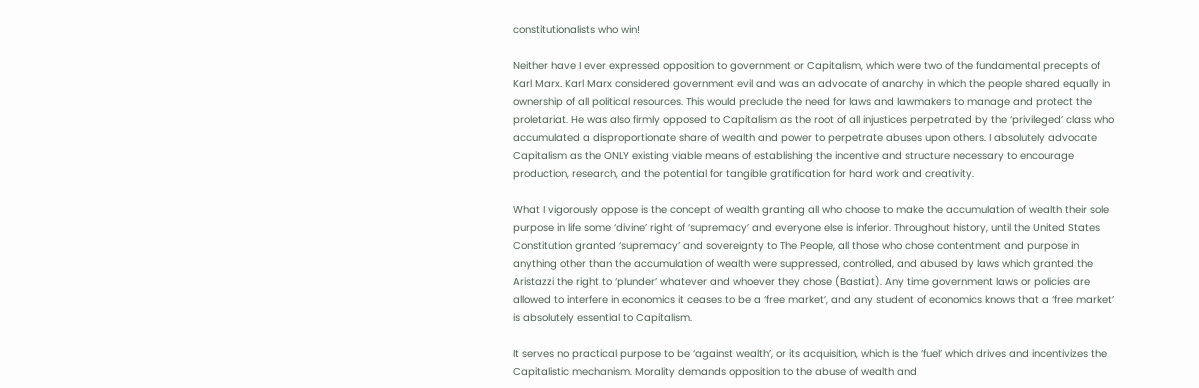constitutionalists who win!

Neither have I ever expressed opposition to government or Capitalism, which were two of the fundamental precepts of Karl Marx. Karl Marx considered government evil and was an advocate of anarchy in which the people shared equally in ownership of all political resources. This would preclude the need for laws and lawmakers to manage and protect the proletariat. He was also firmly opposed to Capitalism as the root of all injustices perpetrated by the ‘privileged’ class who accumulated a disproportionate share of wealth and power to perpetrate abuses upon others. I absolutely advocate Capitalism as the ONLY existing viable means of establishing the incentive and structure necessary to encourage production, research, and the potential for tangible gratification for hard work and creativity.

What I vigorously oppose is the concept of wealth granting all who choose to make the accumulation of wealth their sole purpose in life some ‘divine’ right of ‘supremacy’ and everyone else is inferior. Throughout history, until the United States Constitution granted ‘supremacy’ and sovereignty to The People, all those who chose contentment and purpose in anything other than the accumulation of wealth were suppressed, controlled, and abused by laws which granted the Aristazzi the right to ‘plunder’ whatever and whoever they chose (Bastiat). Any time government laws or policies are allowed to interfere in economics it ceases to be a ‘free market’, and any student of economics knows that a ‘free market’ is absolutely essential to Capitalism.

It serves no practical purpose to be ‘against wealth’, or its acquisition, which is the ‘fuel’ which drives and incentivizes the Capitalistic mechanism. Morality demands opposition to the abuse of wealth and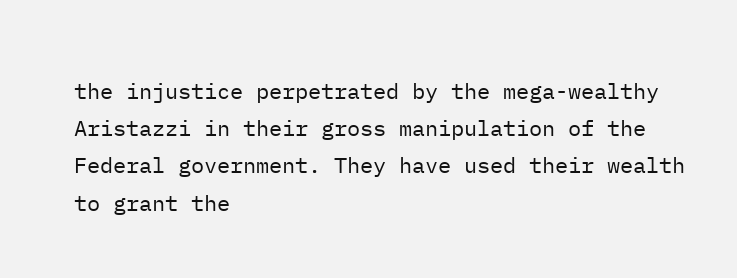the injustice perpetrated by the mega-wealthy Aristazzi in their gross manipulation of the Federal government. They have used their wealth to grant the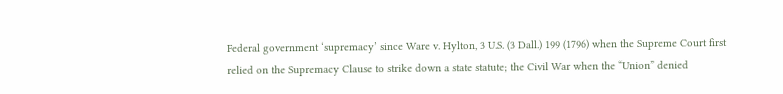Federal government ‘supremacy’ since Ware v. Hylton, 3 U.S. (3 Dall.) 199 (1796) when the Supreme Court first relied on the Supremacy Clause to strike down a state statute; the Civil War when the “Union” denied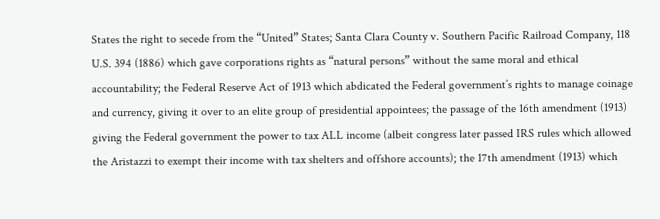States the right to secede from the “United” States; Santa Clara County v. Southern Pacific Railroad Company, 118 U.S. 394 (1886) which gave corporations rights as “natural persons” without the same moral and ethical accountability; the Federal Reserve Act of 1913 which abdicated the Federal government’s rights to manage coinage and currency, giving it over to an elite group of presidential appointees; the passage of the 16th amendment (1913) giving the Federal government the power to tax ALL income (albeit congress later passed IRS rules which allowed the Aristazzi to exempt their income with tax shelters and offshore accounts); the 17th amendment (1913) which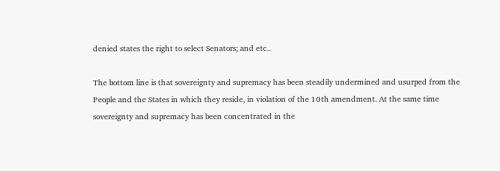denied states the right to select Senators; and etc..

The bottom line is that sovereignty and supremacy has been steadily undermined and usurped from the People and the States in which they reside, in violation of the 10th amendment. At the same time sovereignty and supremacy has been concentrated in the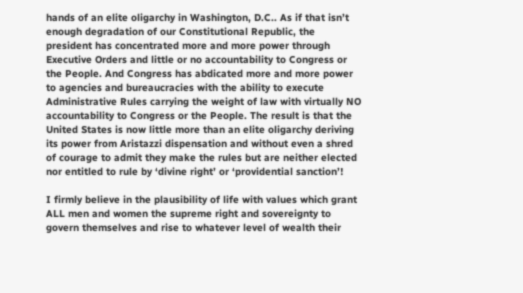hands of an elite oligarchy in Washington, D.C.. As if that isn’t enough degradation of our Constitutional Republic, the president has concentrated more and more power through Executive Orders and little or no accountability to Congress or the People. And Congress has abdicated more and more power to agencies and bureaucracies with the ability to execute Administrative Rules carrying the weight of law with virtually NO accountability to Congress or the People. The result is that the United States is now little more than an elite oligarchy deriving its power from Aristazzi dispensation and without even a shred of courage to admit they make the rules but are neither elected nor entitled to rule by ‘divine right’ or ‘providential sanction’!

I firmly believe in the plausibility of life with values which grant ALL men and women the supreme right and sovereignty to govern themselves and rise to whatever level of wealth their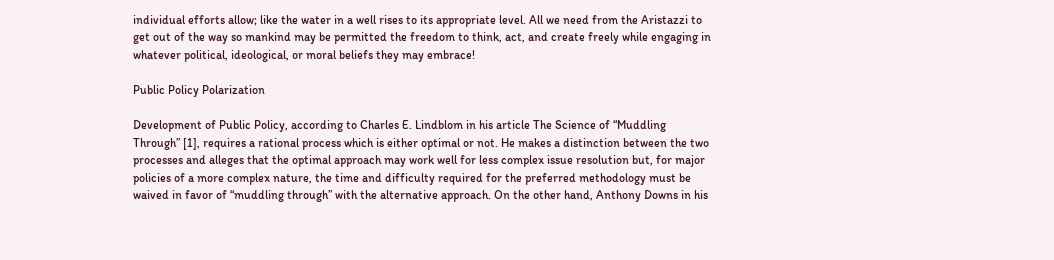individual efforts allow; like the water in a well rises to its appropriate level. All we need from the Aristazzi to get out of the way so mankind may be permitted the freedom to think, act, and create freely while engaging in whatever political, ideological, or moral beliefs they may embrace!

Public Policy Polarization

Development of Public Policy, according to Charles E. Lindblom in his article The Science of “Muddling Through” [1], requires a rational process which is either optimal or not. He makes a distinction between the two processes and alleges that the optimal approach may work well for less complex issue resolution but, for major policies of a more complex nature, the time and difficulty required for the preferred methodology must be waived in favor of “muddling through” with the alternative approach. On the other hand, Anthony Downs in his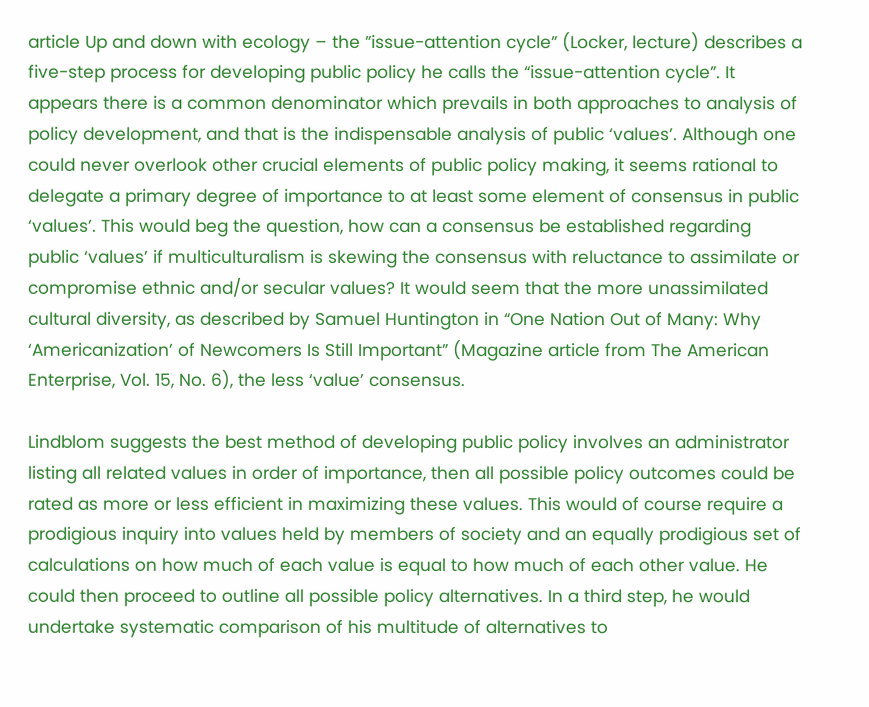article Up and down with ecology – the ”issue-attention cycle” (Locker, lecture) describes a five-step process for developing public policy he calls the “issue-attention cycle”. It appears there is a common denominator which prevails in both approaches to analysis of policy development, and that is the indispensable analysis of public ‘values’. Although one could never overlook other crucial elements of public policy making, it seems rational to delegate a primary degree of importance to at least some element of consensus in public ‘values’. This would beg the question, how can a consensus be established regarding public ‘values’ if multiculturalism is skewing the consensus with reluctance to assimilate or compromise ethnic and/or secular values? It would seem that the more unassimilated cultural diversity, as described by Samuel Huntington in “One Nation Out of Many: Why ‘Americanization’ of Newcomers Is Still Important” (Magazine article from The American Enterprise, Vol. 15, No. 6), the less ‘value’ consensus.

Lindblom suggests the best method of developing public policy involves an administrator listing all related values in order of importance, then all possible policy outcomes could be rated as more or less efficient in maximizing these values. This would of course require a prodigious inquiry into values held by members of society and an equally prodigious set of calculations on how much of each value is equal to how much of each other value. He could then proceed to outline all possible policy alternatives. In a third step, he would undertake systematic comparison of his multitude of alternatives to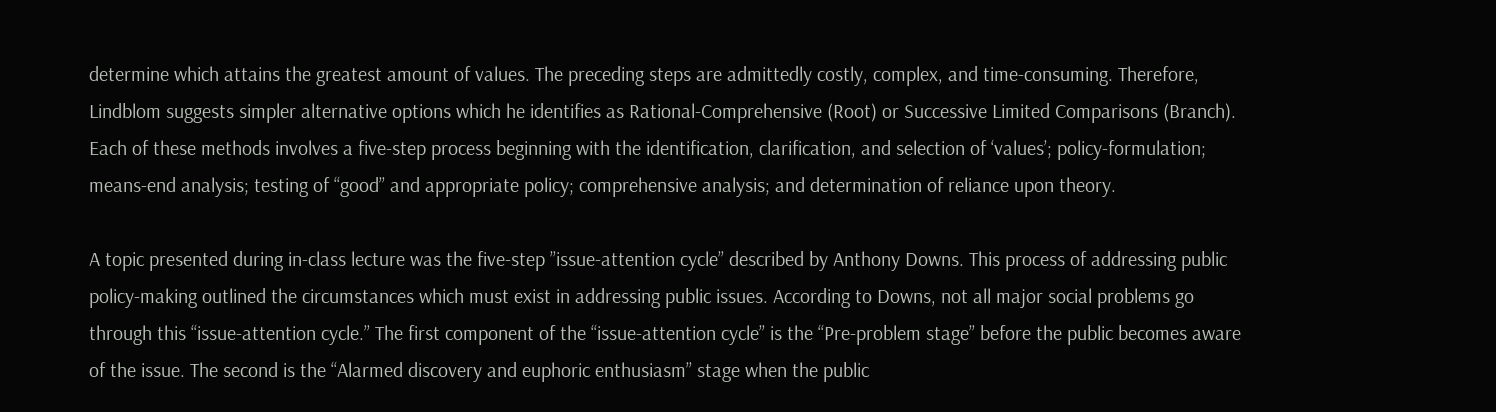determine which attains the greatest amount of values. The preceding steps are admittedly costly, complex, and time-consuming. Therefore, Lindblom suggests simpler alternative options which he identifies as Rational-Comprehensive (Root) or Successive Limited Comparisons (Branch). Each of these methods involves a five-step process beginning with the identification, clarification, and selection of ‘values’; policy-formulation; means-end analysis; testing of “good” and appropriate policy; comprehensive analysis; and determination of reliance upon theory.

A topic presented during in-class lecture was the five-step ”issue-attention cycle” described by Anthony Downs. This process of addressing public policy-making outlined the circumstances which must exist in addressing public issues. According to Downs, not all major social problems go through this “issue-attention cycle.” The first component of the “issue-attention cycle” is the “Pre-problem stage” before the public becomes aware of the issue. The second is the “Alarmed discovery and euphoric enthusiasm” stage when the public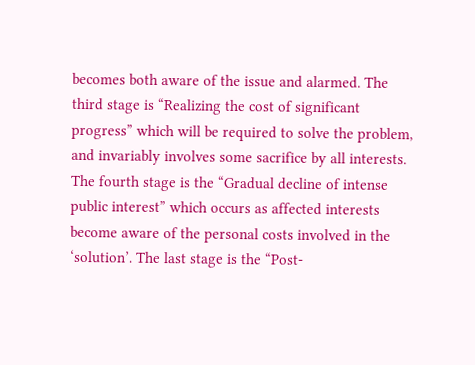becomes both aware of the issue and alarmed. The third stage is “Realizing the cost of significant progress” which will be required to solve the problem, and invariably involves some sacrifice by all interests. The fourth stage is the “Gradual decline of intense public interest” which occurs as affected interests become aware of the personal costs involved in the ‘solution’. The last stage is the “Post-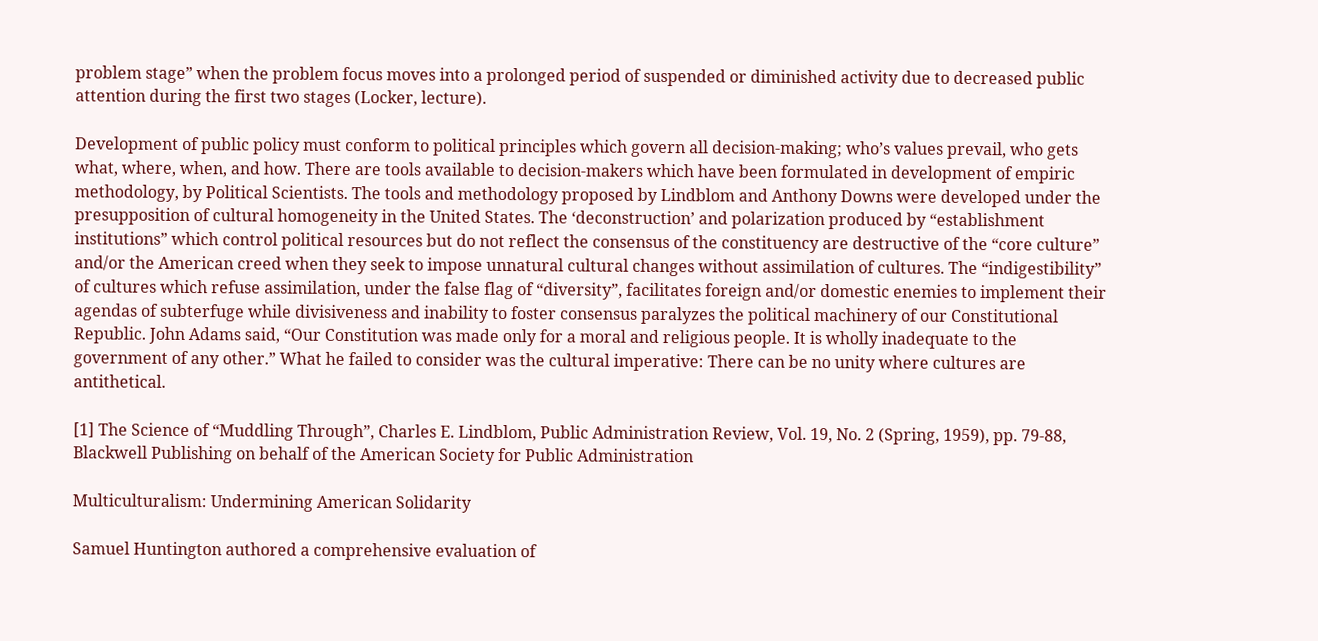problem stage” when the problem focus moves into a prolonged period of suspended or diminished activity due to decreased public attention during the first two stages (Locker, lecture).

Development of public policy must conform to political principles which govern all decision-making; who’s values prevail, who gets what, where, when, and how. There are tools available to decision-makers which have been formulated in development of empiric methodology, by Political Scientists. The tools and methodology proposed by Lindblom and Anthony Downs were developed under the presupposition of cultural homogeneity in the United States. The ‘deconstruction’ and polarization produced by “establishment institutions” which control political resources but do not reflect the consensus of the constituency are destructive of the “core culture” and/or the American creed when they seek to impose unnatural cultural changes without assimilation of cultures. The “indigestibility” of cultures which refuse assimilation, under the false flag of “diversity”, facilitates foreign and/or domestic enemies to implement their agendas of subterfuge while divisiveness and inability to foster consensus paralyzes the political machinery of our Constitutional Republic. John Adams said, “Our Constitution was made only for a moral and religious people. It is wholly inadequate to the government of any other.” What he failed to consider was the cultural imperative: There can be no unity where cultures are antithetical.

[1] The Science of “Muddling Through”, Charles E. Lindblom, Public Administration Review, Vol. 19, No. 2 (Spring, 1959), pp. 79-88, Blackwell Publishing on behalf of the American Society for Public Administration

Multiculturalism: Undermining American Solidarity

Samuel Huntington authored a comprehensive evaluation of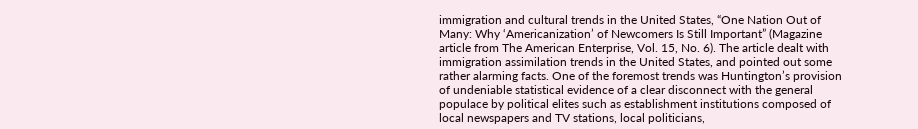immigration and cultural trends in the United States, “One Nation Out of Many: Why ‘Americanization’ of Newcomers Is Still Important” (Magazine article from The American Enterprise, Vol. 15, No. 6). The article dealt with immigration assimilation trends in the United States, and pointed out some rather alarming facts. One of the foremost trends was Huntington’s provision of undeniable statistical evidence of a clear disconnect with the general populace by political elites such as establishment institutions composed of local newspapers and TV stations, local politicians,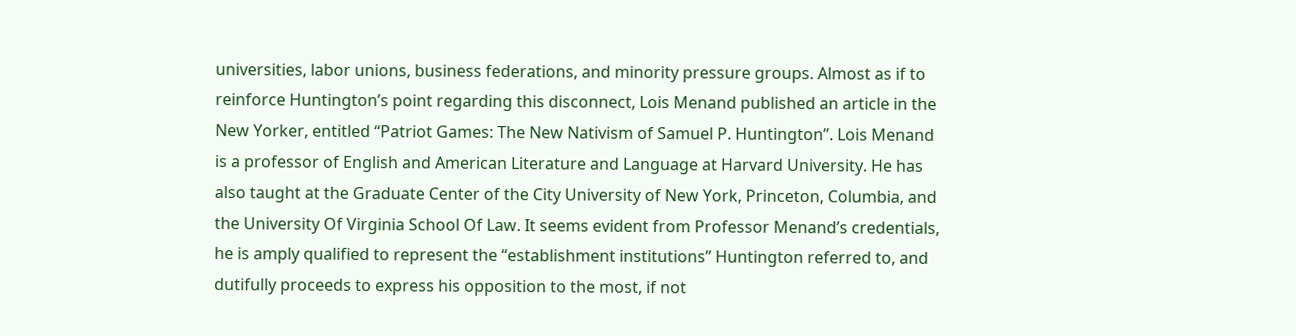universities, labor unions, business federations, and minority pressure groups. Almost as if to reinforce Huntington’s point regarding this disconnect, Lois Menand published an article in the New Yorker, entitled “Patriot Games: The New Nativism of Samuel P. Huntington”. Lois Menand is a professor of English and American Literature and Language at Harvard University. He has also taught at the Graduate Center of the City University of New York, Princeton, Columbia, and the University Of Virginia School Of Law. It seems evident from Professor Menand’s credentials, he is amply qualified to represent the “establishment institutions” Huntington referred to, and dutifully proceeds to express his opposition to the most, if not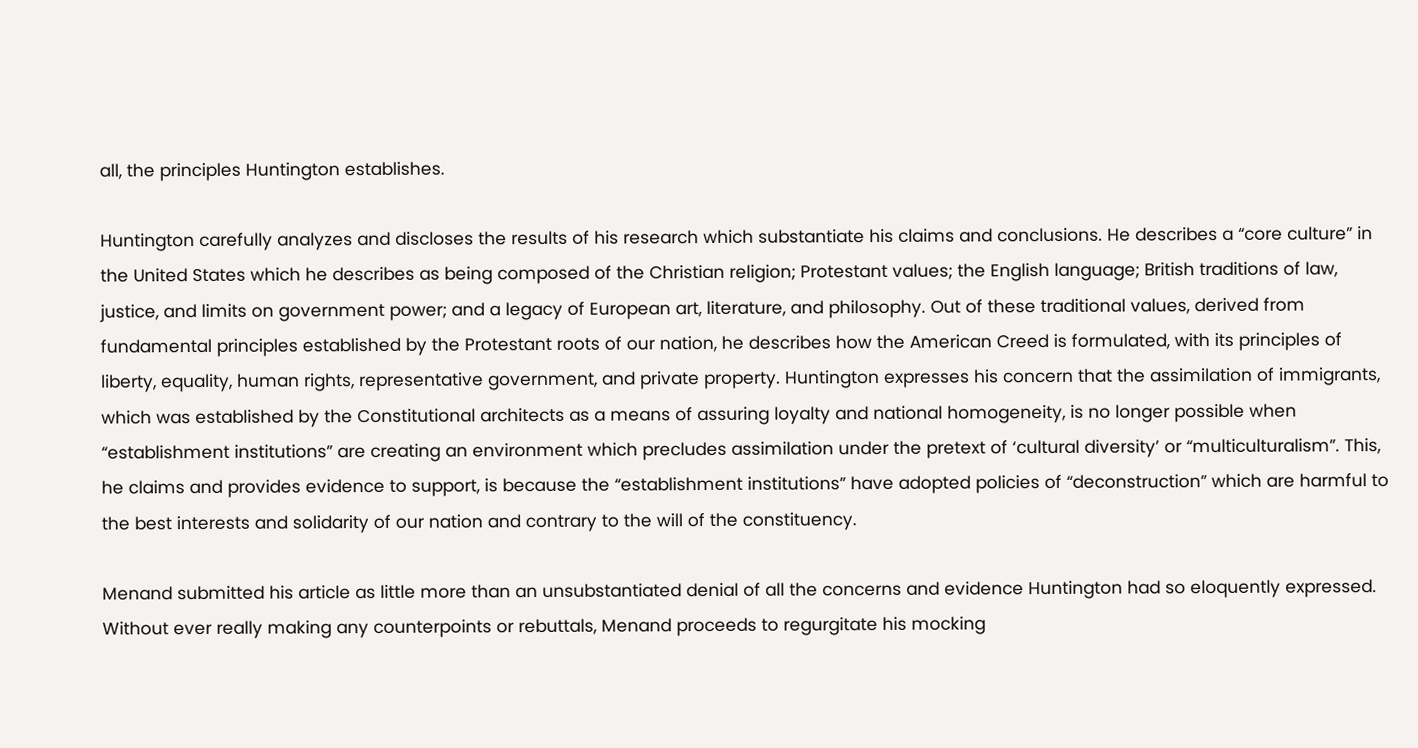all, the principles Huntington establishes.

Huntington carefully analyzes and discloses the results of his research which substantiate his claims and conclusions. He describes a “core culture” in the United States which he describes as being composed of the Christian religion; Protestant values; the English language; British traditions of law, justice, and limits on government power; and a legacy of European art, literature, and philosophy. Out of these traditional values, derived from fundamental principles established by the Protestant roots of our nation, he describes how the American Creed is formulated, with its principles of liberty, equality, human rights, representative government, and private property. Huntington expresses his concern that the assimilation of immigrants, which was established by the Constitutional architects as a means of assuring loyalty and national homogeneity, is no longer possible when “establishment institutions” are creating an environment which precludes assimilation under the pretext of ‘cultural diversity’ or “multiculturalism”. This, he claims and provides evidence to support, is because the “establishment institutions” have adopted policies of “deconstruction” which are harmful to the best interests and solidarity of our nation and contrary to the will of the constituency.

Menand submitted his article as little more than an unsubstantiated denial of all the concerns and evidence Huntington had so eloquently expressed. Without ever really making any counterpoints or rebuttals, Menand proceeds to regurgitate his mocking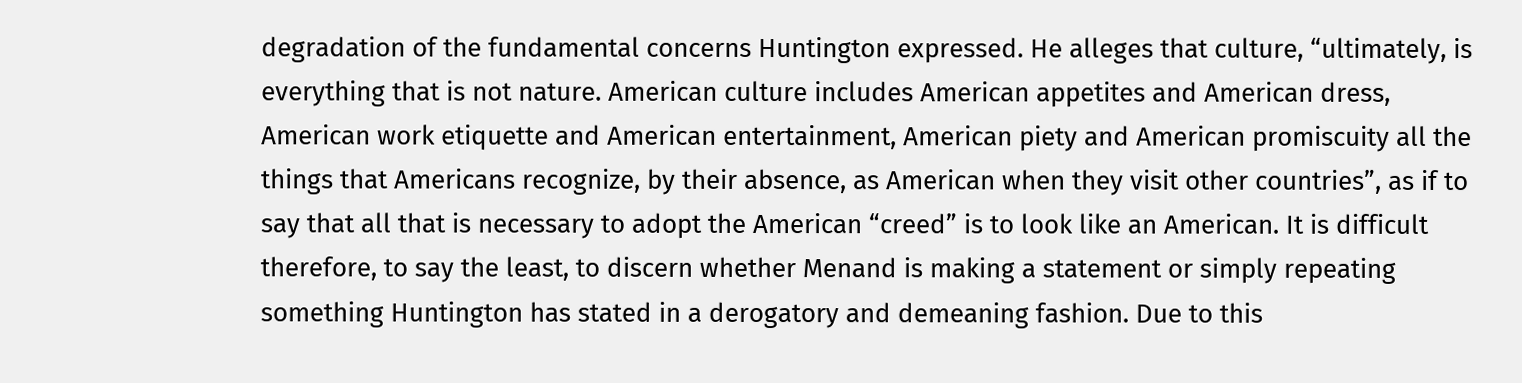degradation of the fundamental concerns Huntington expressed. He alleges that culture, “ultimately, is everything that is not nature. American culture includes American appetites and American dress, American work etiquette and American entertainment, American piety and American promiscuity all the things that Americans recognize, by their absence, as American when they visit other countries”, as if to say that all that is necessary to adopt the American “creed” is to look like an American. It is difficult therefore, to say the least, to discern whether Menand is making a statement or simply repeating something Huntington has stated in a derogatory and demeaning fashion. Due to this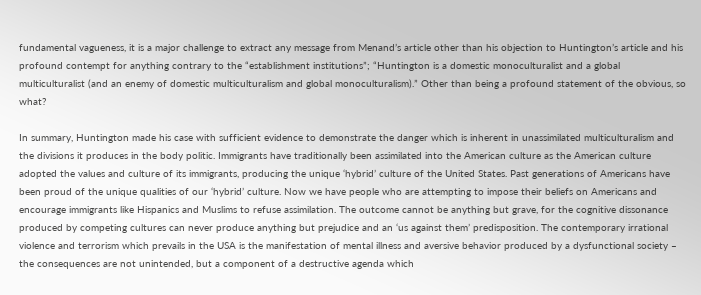fundamental vagueness, it is a major challenge to extract any message from Menand’s article other than his objection to Huntington’s article and his profound contempt for anything contrary to the “establishment institutions”; “Huntington is a domestic monoculturalist and a global multiculturalist (and an enemy of domestic multiculturalism and global monoculturalism).” Other than being a profound statement of the obvious, so what?

In summary, Huntington made his case with sufficient evidence to demonstrate the danger which is inherent in unassimilated multiculturalism and the divisions it produces in the body politic. Immigrants have traditionally been assimilated into the American culture as the American culture adopted the values and culture of its immigrants, producing the unique ‘hybrid’ culture of the United States. Past generations of Americans have been proud of the unique qualities of our ‘hybrid’ culture. Now we have people who are attempting to impose their beliefs on Americans and encourage immigrants like Hispanics and Muslims to refuse assimilation. The outcome cannot be anything but grave, for the cognitive dissonance produced by competing cultures can never produce anything but prejudice and an ‘us against them’ predisposition. The contemporary irrational violence and terrorism which prevails in the USA is the manifestation of mental illness and aversive behavior produced by a dysfunctional society – the consequences are not unintended, but a component of a destructive agenda which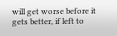will get worse before it gets better, if left to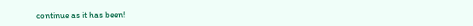continue as it has been!